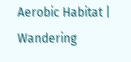Aerobic Habitat | Wandering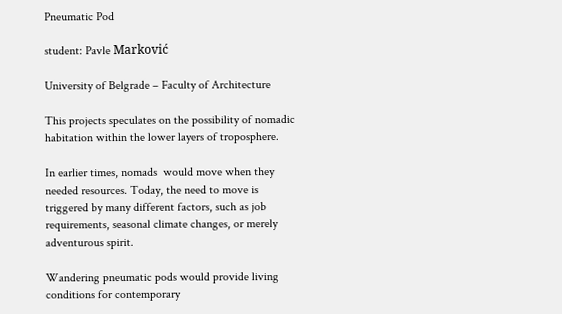Pneumatic Pod

student: Pavle Marković

University of Belgrade – Faculty of Architecture

This projects speculates on the possibility of nomadic habitation within the lower layers of troposphere.

In earlier times, nomads  would move when they needed resources. Today, the need to move is triggered by many different factors, such as job requirements, seasonal climate changes, or merely adventurous spirit.

Wandering pneumatic pods would provide living conditions for contemporary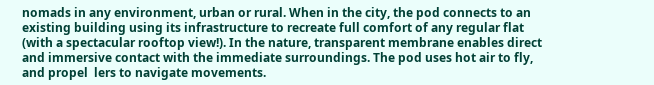nomads in any environment, urban or rural. When in the city, the pod connects to an existing building using its infrastructure to recreate full comfort of any regular flat (with a spectacular rooftop view!). In the nature, transparent membrane enables direct and immersive contact with the immediate surroundings. The pod uses hot air to fly, and propel  lers to navigate movements.